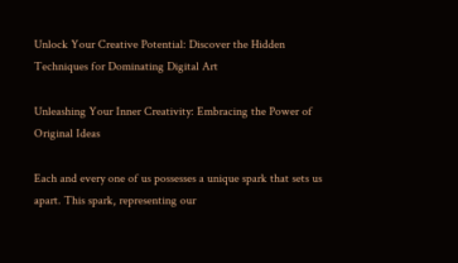Unlock Your Creative Potential: Discover the Hidden Techniques for Dominating Digital Art

Unleashing Your Inner Creativity: Embracing the Power of Original Ideas

Each and every one of us possesses a unique spark that sets us apart. This spark, representing our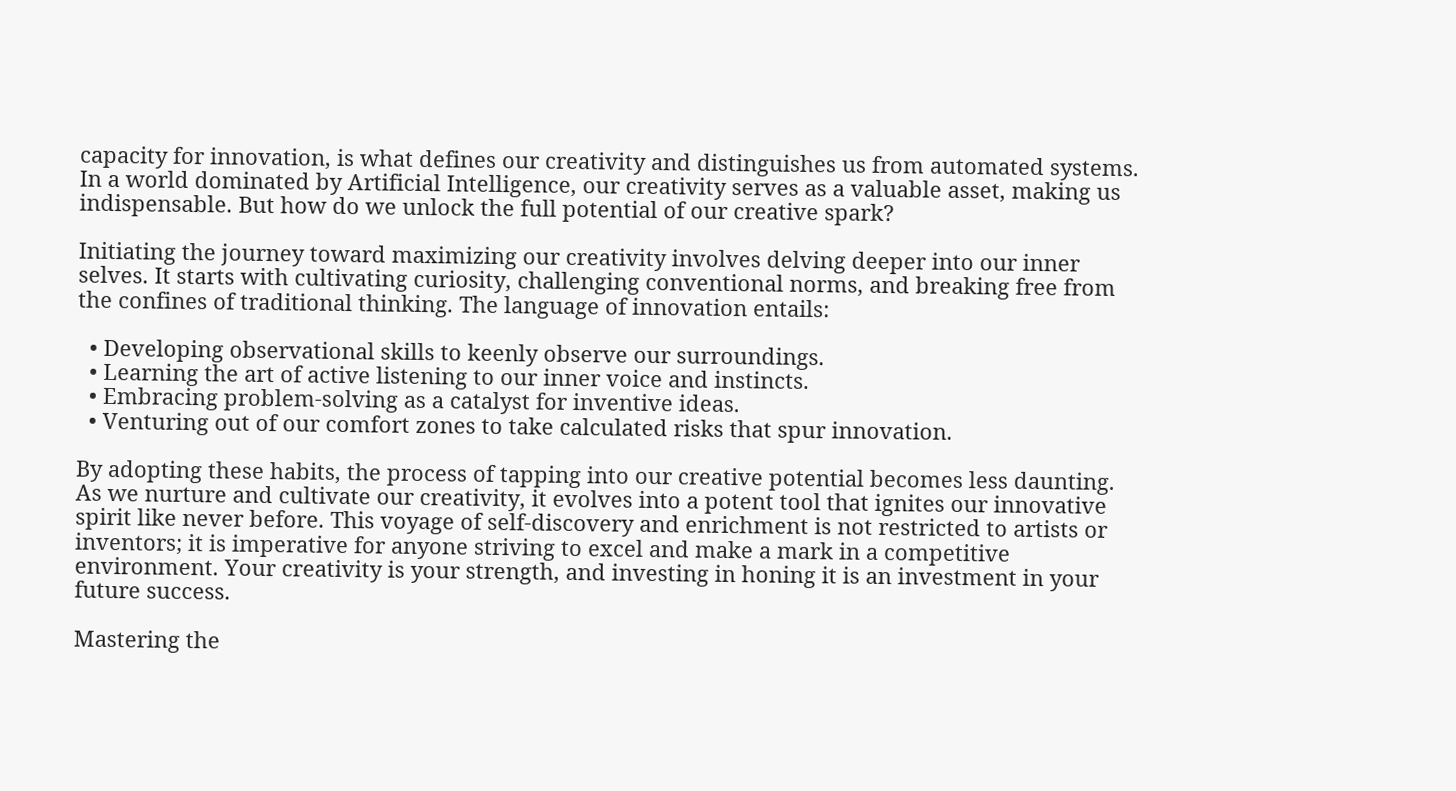capacity for innovation, is what defines our creativity and distinguishes us from automated systems. In a world dominated by Artificial Intelligence, our creativity serves as a valuable asset, making us indispensable. But how do we unlock the full potential of our creative spark?

Initiating the journey toward maximizing our creativity involves delving deeper into our inner selves. It starts with cultivating curiosity, challenging conventional norms, and breaking free from the confines of traditional thinking. The language of innovation entails:

  • Developing observational skills to keenly observe our surroundings.
  • Learning the art of active listening to our inner voice and instincts.
  • Embracing problem-solving as a catalyst for inventive ideas.
  • Venturing out of our comfort zones to take calculated risks that spur innovation.

By adopting these habits, the process of tapping into our creative potential becomes less daunting. As we nurture and cultivate our creativity, it evolves into a potent tool that ignites our innovative spirit like never before. This voyage of self-discovery and enrichment is not restricted to artists or inventors; it is imperative for anyone striving to excel and make a mark in a competitive environment. Your creativity is your strength, and investing in honing it is an investment in your future success.

Mastering the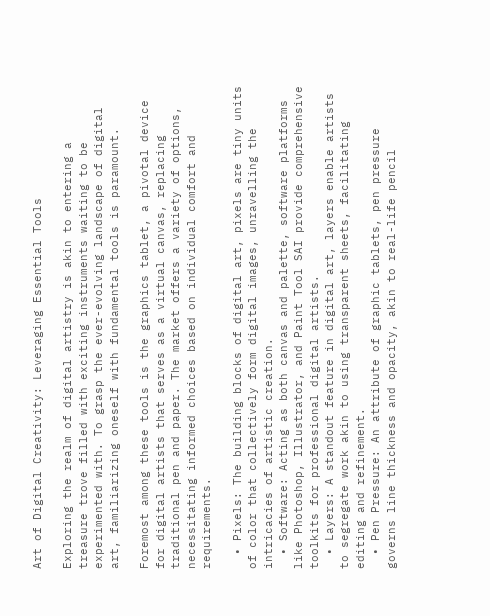Art of Digital Creativity: Leveraging Essential Tools

Exploring the realm of digital artistry is akin to entering a treasure trove filled with exciting instruments waiting to be experimented with. To grasp the ever-evolving landscape of digital art, familiarizing oneself with fundamental tools is paramount.

Foremost among these tools is the graphics tablet, a pivotal device for digital artists that serves as a virtual canvas, replacing traditional pen and paper. The market offers a variety of options, necessitating informed choices based on individual comfort and requirements.

  • Pixels: The building blocks of digital art, pixels are tiny units of color that collectively form digital images, unravelling the intricacies of artistic creation.
  • Software: Acting as both canvas and palette, software platforms like Photoshop, Illustrator, and Paint Tool SAI provide comprehensive toolkits for professional digital artists.
  • Layers: A standout feature in digital art, layers enable artists to segregate work akin to using transparent sheets, facilitating editing and refinement.
  • Pen Pressure: An attribute of graphic tablets, pen pressure governs line thickness and opacity, akin to real-life pencil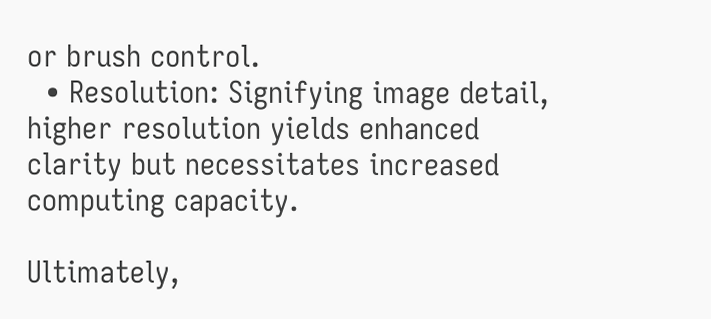or brush control.
  • Resolution: Signifying image detail, higher resolution yields enhanced clarity but necessitates increased computing capacity.

Ultimately,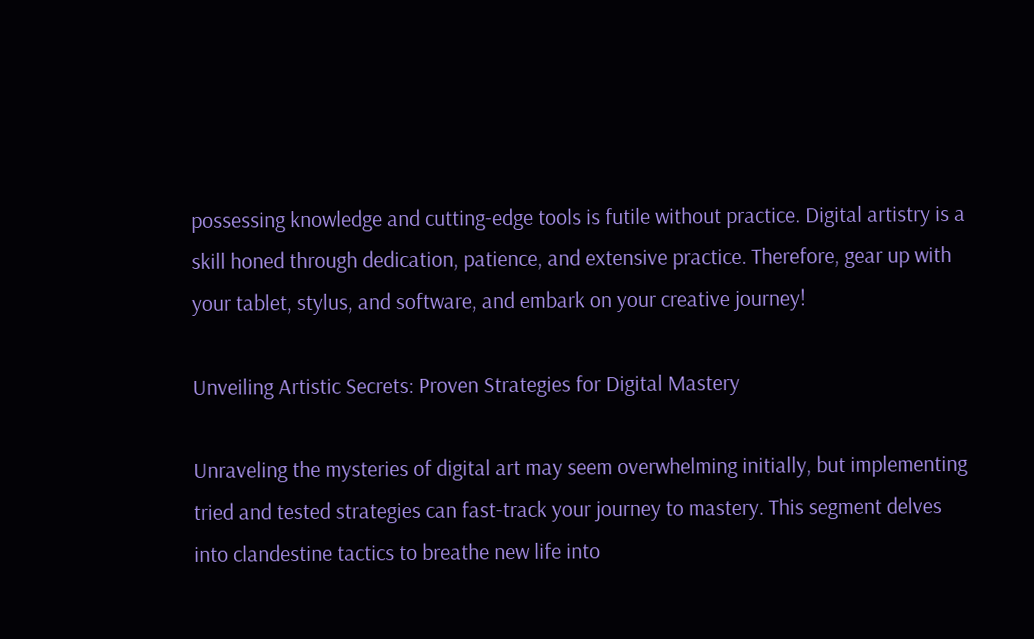possessing knowledge and cutting-edge tools is futile without practice. Digital artistry is a skill honed through dedication, patience, and extensive practice. Therefore, gear up with your tablet, stylus, and software, and embark on your creative journey!

Unveiling Artistic Secrets: Proven Strategies for Digital Mastery

Unraveling the mysteries of digital art may seem overwhelming initially, but implementing tried and tested strategies can fast-track your journey to mastery. This segment delves into clandestine tactics to breathe new life into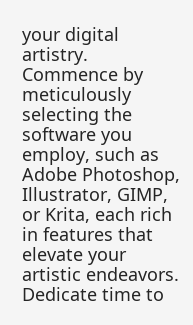your digital artistry. Commence by meticulously selecting the software you employ, such as Adobe Photoshop, Illustrator, GIMP, or Krita, each rich in features that elevate your artistic endeavors. Dedicate time to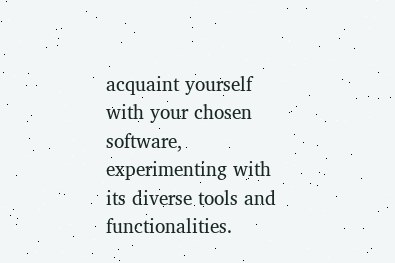acquaint yourself with your chosen software, experimenting with its diverse tools and functionalities.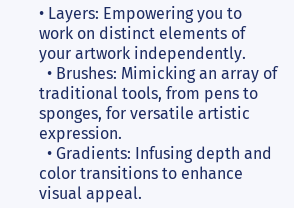• Layers: Empowering you to work on distinct elements of your artwork independently.
  • Brushes: Mimicking an array of traditional tools, from pens to sponges, for versatile artistic expression.
  • Gradients: Infusing depth and color transitions to enhance visual appeal.